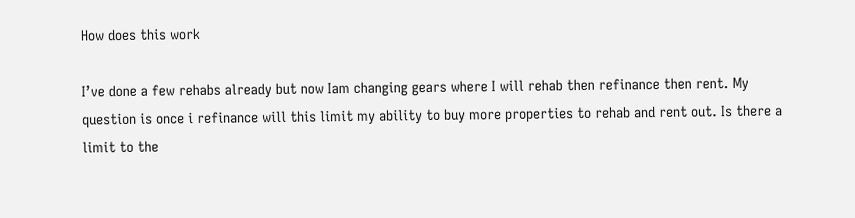How does this work

I’ve done a few rehabs already but now Iam changing gears where I will rehab then refinance then rent. My question is once i refinance will this limit my ability to buy more properties to rehab and rent out. Is there a limit to the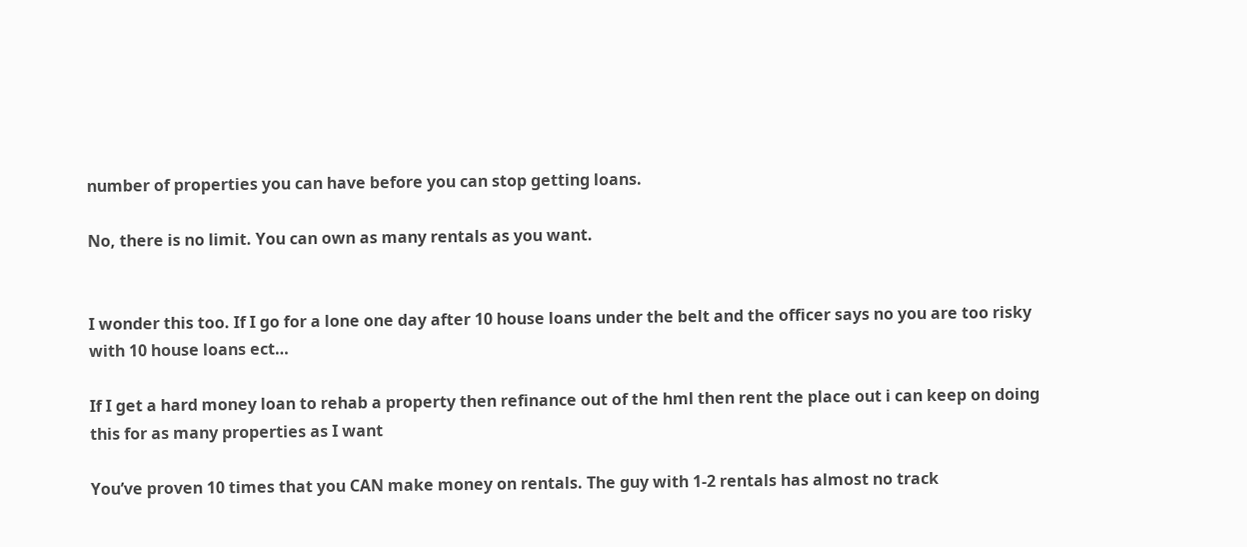number of properties you can have before you can stop getting loans.

No, there is no limit. You can own as many rentals as you want.


I wonder this too. If I go for a lone one day after 10 house loans under the belt and the officer says no you are too risky with 10 house loans ect…

If I get a hard money loan to rehab a property then refinance out of the hml then rent the place out i can keep on doing this for as many properties as I want

You’ve proven 10 times that you CAN make money on rentals. The guy with 1-2 rentals has almost no track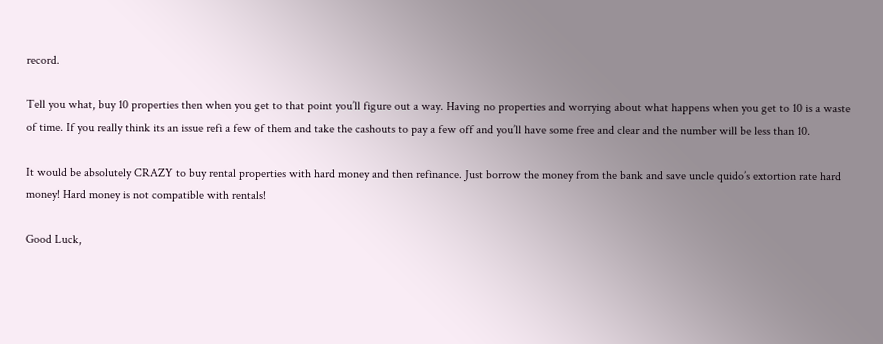record.

Tell you what, buy 10 properties then when you get to that point you’ll figure out a way. Having no properties and worrying about what happens when you get to 10 is a waste of time. If you really think its an issue refi a few of them and take the cashouts to pay a few off and you’ll have some free and clear and the number will be less than 10.

It would be absolutely CRAZY to buy rental properties with hard money and then refinance. Just borrow the money from the bank and save uncle quido’s extortion rate hard money! Hard money is not compatible with rentals!

Good Luck,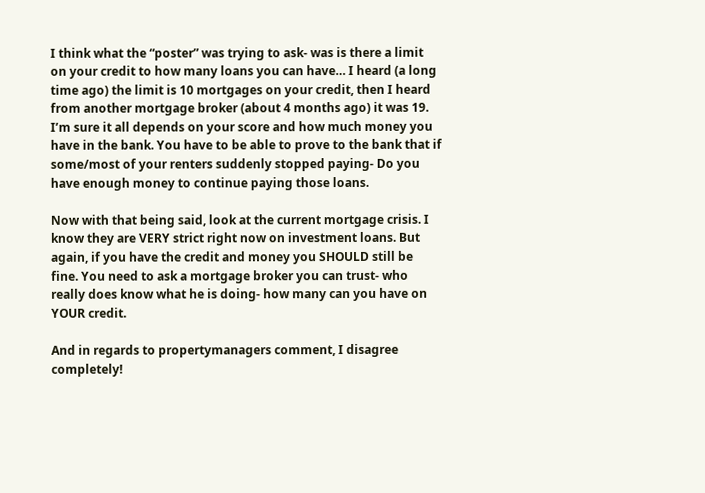I think what the “poster” was trying to ask- was is there a limit on your credit to how many loans you can have… I heard (a long time ago) the limit is 10 mortgages on your credit, then I heard from another mortgage broker (about 4 months ago) it was 19. I’m sure it all depends on your score and how much money you have in the bank. You have to be able to prove to the bank that if some/most of your renters suddenly stopped paying- Do you have enough money to continue paying those loans.

Now with that being said, look at the current mortgage crisis. I know they are VERY strict right now on investment loans. But again, if you have the credit and money you SHOULD still be fine. You need to ask a mortgage broker you can trust- who really does know what he is doing- how many can you have on YOUR credit.

And in regards to propertymanagers comment, I disagree completely!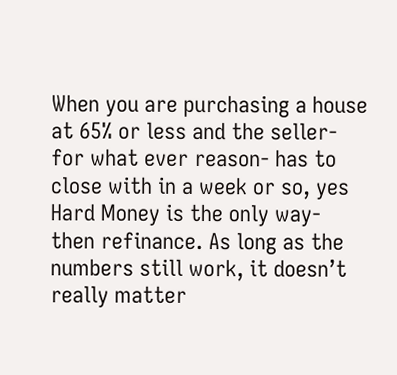When you are purchasing a house at 65% or less and the seller- for what ever reason- has to close with in a week or so, yes Hard Money is the only way- then refinance. As long as the numbers still work, it doesn’t really matter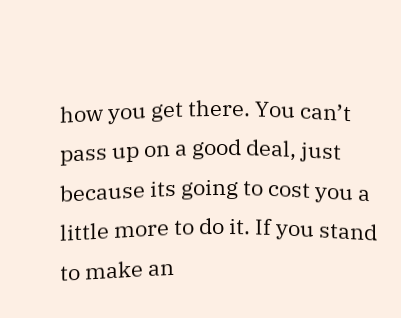how you get there. You can’t pass up on a good deal, just because its going to cost you a little more to do it. If you stand to make an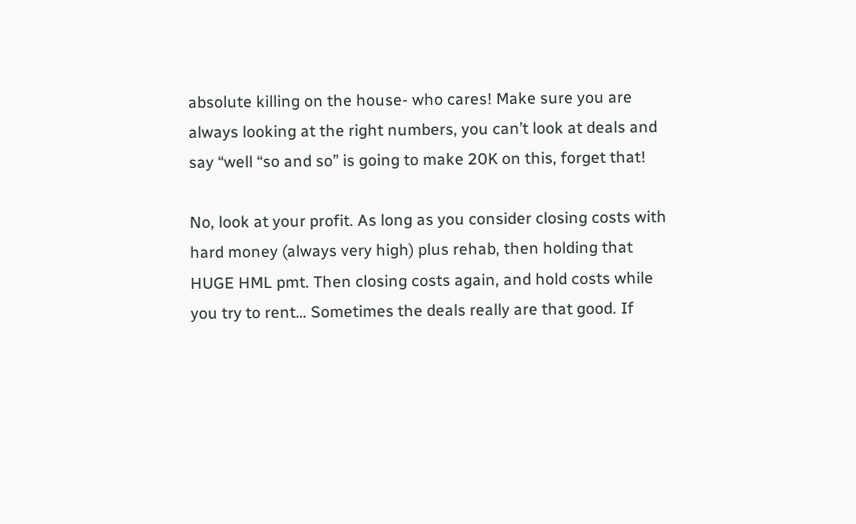absolute killing on the house- who cares! Make sure you are always looking at the right numbers, you can’t look at deals and say “well “so and so” is going to make 20K on this, forget that!

No, look at your profit. As long as you consider closing costs with hard money (always very high) plus rehab, then holding that HUGE HML pmt. Then closing costs again, and hold costs while you try to rent… Sometimes the deals really are that good. If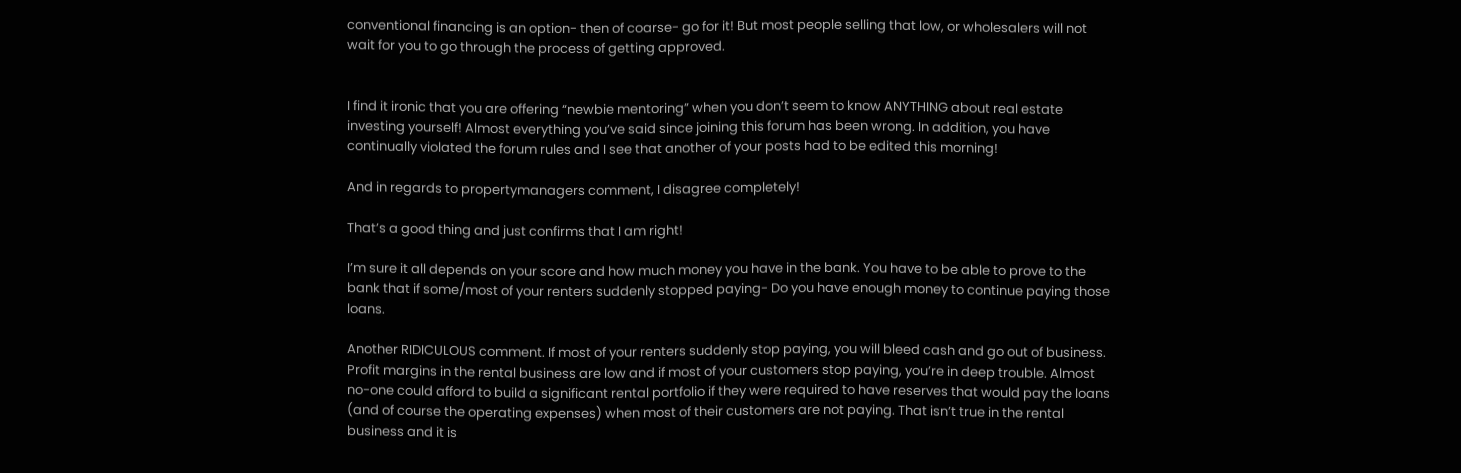conventional financing is an option- then of coarse- go for it! But most people selling that low, or wholesalers will not wait for you to go through the process of getting approved.


I find it ironic that you are offering “newbie mentoring” when you don’t seem to know ANYTHING about real estate investing yourself! Almost everything you’ve said since joining this forum has been wrong. In addition, you have continually violated the forum rules and I see that another of your posts had to be edited this morning!

And in regards to propertymanagers comment, I disagree completely!

That’s a good thing and just confirms that I am right!

I’m sure it all depends on your score and how much money you have in the bank. You have to be able to prove to the bank that if some/most of your renters suddenly stopped paying- Do you have enough money to continue paying those loans.

Another RIDICULOUS comment. If most of your renters suddenly stop paying, you will bleed cash and go out of business. Profit margins in the rental business are low and if most of your customers stop paying, you’re in deep trouble. Almost no-one could afford to build a significant rental portfolio if they were required to have reserves that would pay the loans (and of course the operating expenses) when most of their customers are not paying. That isn’t true in the rental business and it is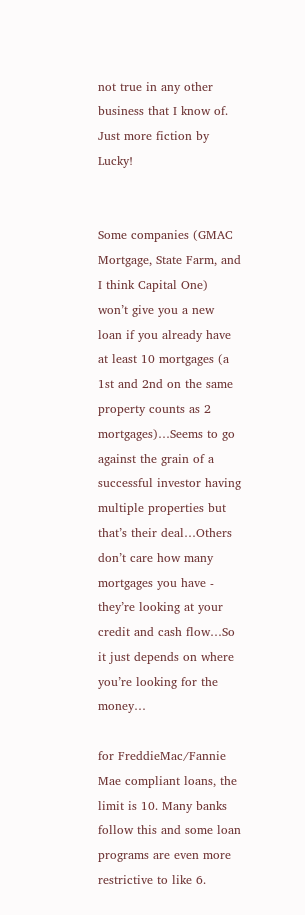not true in any other business that I know of. Just more fiction by Lucky!


Some companies (GMAC Mortgage, State Farm, and I think Capital One) won’t give you a new loan if you already have at least 10 mortgages (a 1st and 2nd on the same property counts as 2 mortgages)…Seems to go against the grain of a successful investor having multiple properties but that’s their deal…Others don’t care how many mortgages you have - they’re looking at your credit and cash flow…So it just depends on where you’re looking for the money…

for FreddieMac/Fannie Mae compliant loans, the limit is 10. Many banks follow this and some loan programs are even more restrictive to like 6.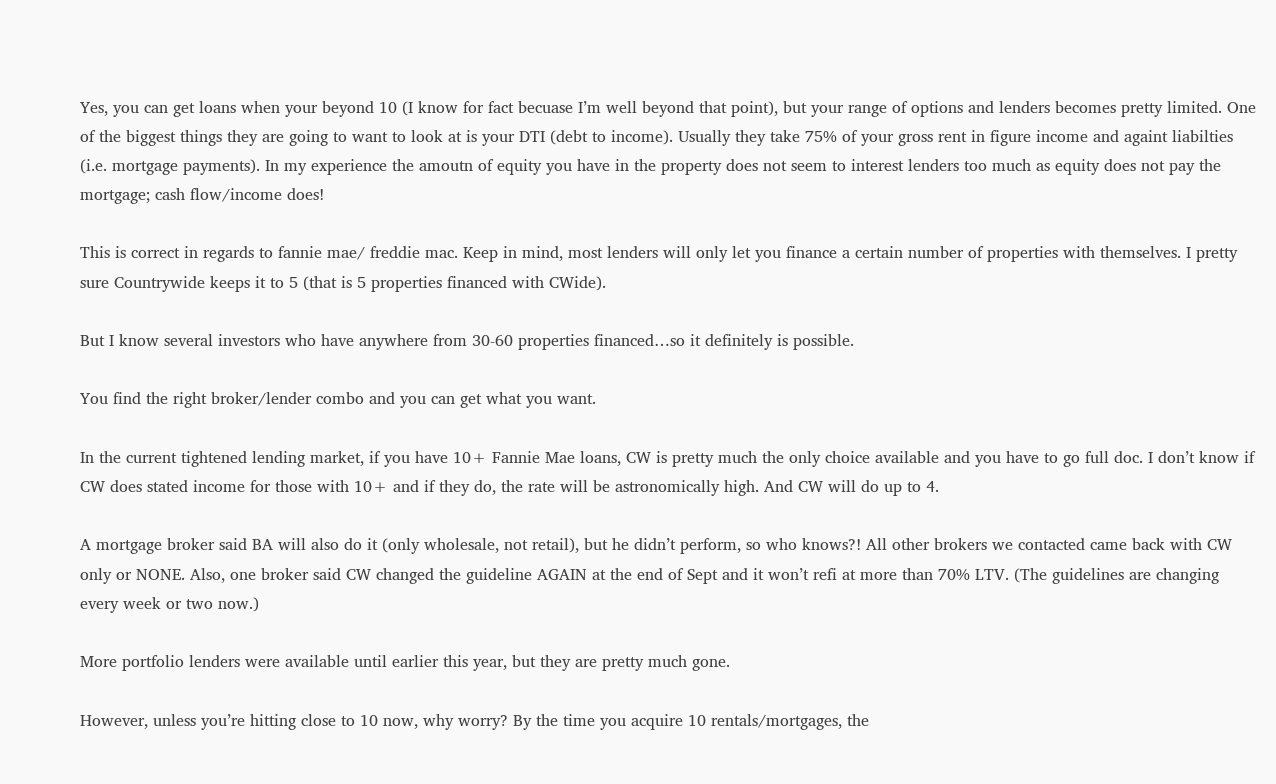Yes, you can get loans when your beyond 10 (I know for fact becuase I’m well beyond that point), but your range of options and lenders becomes pretty limited. One of the biggest things they are going to want to look at is your DTI (debt to income). Usually they take 75% of your gross rent in figure income and againt liabilties (i.e. mortgage payments). In my experience the amoutn of equity you have in the property does not seem to interest lenders too much as equity does not pay the mortgage; cash flow/income does!

This is correct in regards to fannie mae/ freddie mac. Keep in mind, most lenders will only let you finance a certain number of properties with themselves. I pretty sure Countrywide keeps it to 5 (that is 5 properties financed with CWide).

But I know several investors who have anywhere from 30-60 properties financed…so it definitely is possible.

You find the right broker/lender combo and you can get what you want.

In the current tightened lending market, if you have 10+ Fannie Mae loans, CW is pretty much the only choice available and you have to go full doc. I don’t know if CW does stated income for those with 10+ and if they do, the rate will be astronomically high. And CW will do up to 4.

A mortgage broker said BA will also do it (only wholesale, not retail), but he didn’t perform, so who knows?! All other brokers we contacted came back with CW only or NONE. Also, one broker said CW changed the guideline AGAIN at the end of Sept and it won’t refi at more than 70% LTV. (The guidelines are changing every week or two now.)

More portfolio lenders were available until earlier this year, but they are pretty much gone.

However, unless you’re hitting close to 10 now, why worry? By the time you acquire 10 rentals/mortgages, the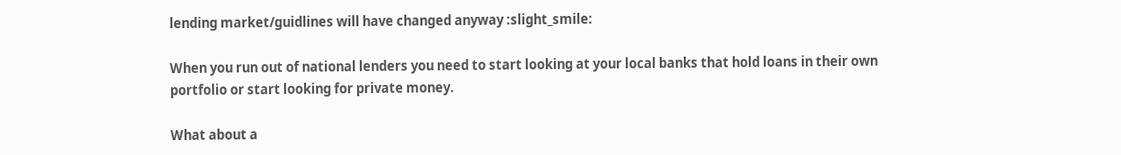lending market/guidlines will have changed anyway :slight_smile:

When you run out of national lenders you need to start looking at your local banks that hold loans in their own portfolio or start looking for private money.

What about a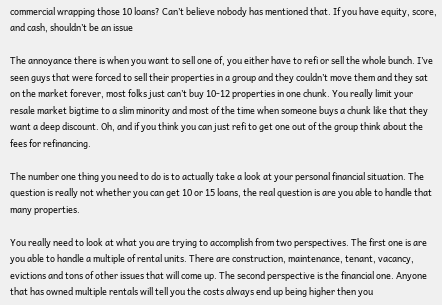commercial wrapping those 10 loans? Can’t believe nobody has mentioned that. If you have equity, score, and cash, shouldn’t be an issue

The annoyance there is when you want to sell one of, you either have to refi or sell the whole bunch. I’ve seen guys that were forced to sell their properties in a group and they couldn’t move them and they sat on the market forever, most folks just can’t buy 10-12 properties in one chunk. You really limit your resale market bigtime to a slim minority and most of the time when someone buys a chunk like that they want a deep discount. Oh, and if you think you can just refi to get one out of the group think about the fees for refinancing.

The number one thing you need to do is to actually take a look at your personal financial situation. The question is really not whether you can get 10 or 15 loans, the real question is are you able to handle that many properties.

You really need to look at what you are trying to accomplish from two perspectives. The first one is are you able to handle a multiple of rental units. There are construction, maintenance, tenant, vacancy, evictions and tons of other issues that will come up. The second perspective is the financial one. Anyone that has owned multiple rentals will tell you the costs always end up being higher then you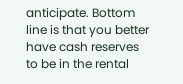anticipate. Bottom line is that you better have cash reserves to be in the rental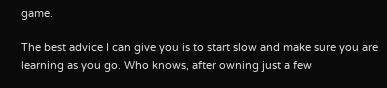game.

The best advice I can give you is to start slow and make sure you are learning as you go. Who knows, after owning just a few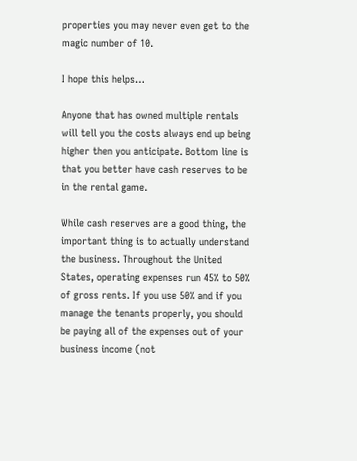properties you may never even get to the magic number of 10.

I hope this helps…

Anyone that has owned multiple rentals will tell you the costs always end up being higher then you anticipate. Bottom line is that you better have cash reserves to be in the rental game.

While cash reserves are a good thing, the important thing is to actually understand the business. Throughout the United States, operating expenses run 45% to 50% of gross rents. If you use 50% and if you manage the tenants properly, you should be paying all of the expenses out of your business income (not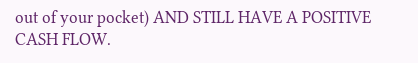out of your pocket) AND STILL HAVE A POSITIVE CASH FLOW.